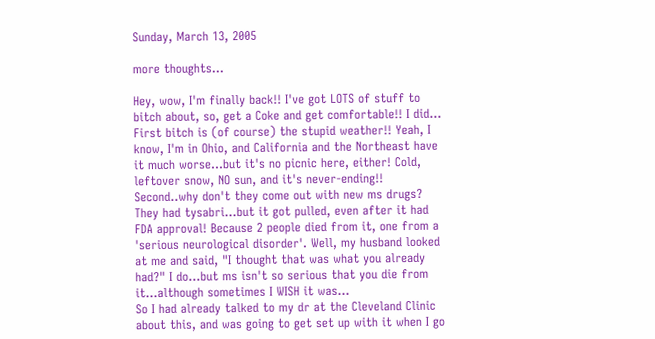Sunday, March 13, 2005

more thoughts...

Hey, wow, I'm finally back!! I've got LOTS of stuff to bitch about, so, get a Coke and get comfortable!! I did...
First bitch is (of course) the stupid weather!! Yeah, I know, I'm in Ohio, and California and the Northeast have it much worse...but it's no picnic here, either! Cold, leftover snow, NO sun, and it's never-ending!!
Second..why don't they come out with new ms drugs? They had tysabri...but it got pulled, even after it had FDA approval! Because 2 people died from it, one from a 'serious neurological disorder'. Well, my husband looked at me and said, "I thought that was what you already had?" I do...but ms isn't so serious that you die from it...although sometimes I WISH it was...
So I had already talked to my dr at the Cleveland Clinic about this, and was going to get set up with it when I go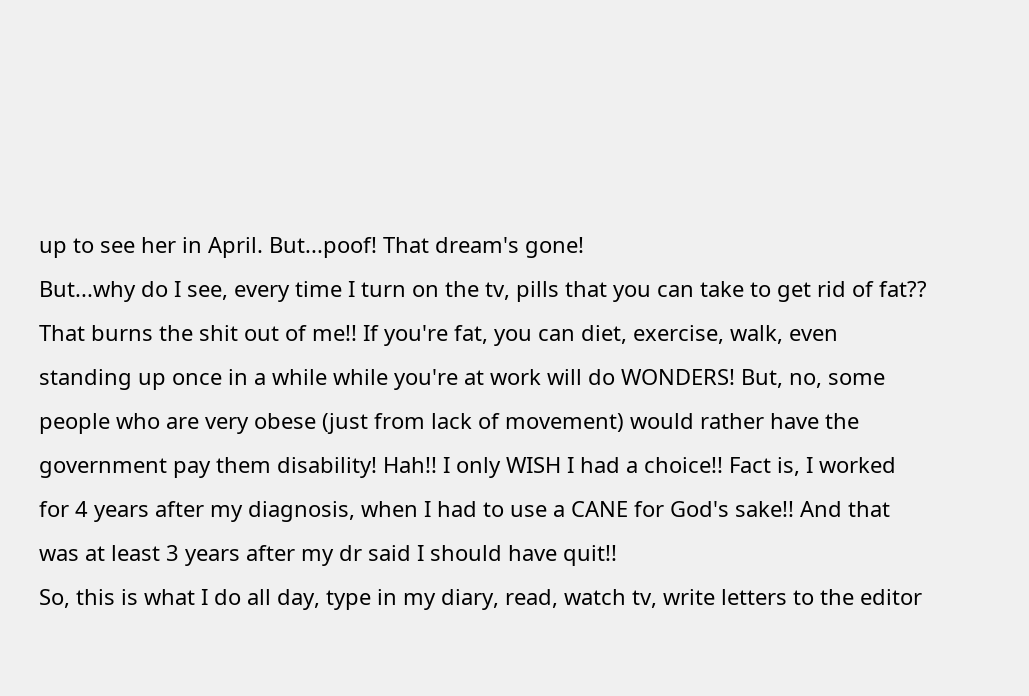up to see her in April. But...poof! That dream's gone!
But...why do I see, every time I turn on the tv, pills that you can take to get rid of fat?? That burns the shit out of me!! If you're fat, you can diet, exercise, walk, even standing up once in a while while you're at work will do WONDERS! But, no, some people who are very obese (just from lack of movement) would rather have the government pay them disability! Hah!! I only WISH I had a choice!! Fact is, I worked for 4 years after my diagnosis, when I had to use a CANE for God's sake!! And that was at least 3 years after my dr said I should have quit!!
So, this is what I do all day, type in my diary, read, watch tv, write letters to the editor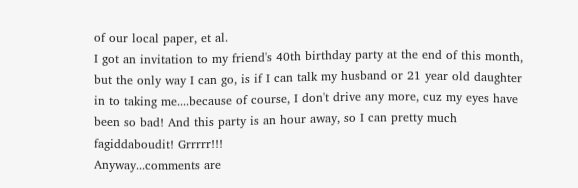of our local paper, et al.
I got an invitation to my friend's 40th birthday party at the end of this month, but the only way I can go, is if I can talk my husband or 21 year old daughter in to taking me....because of course, I don't drive any more, cuz my eyes have been so bad! And this party is an hour away, so I can pretty much fagiddaboudit! Grrrrr!!!
Anyway...comments are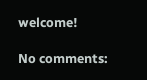welcome!

No comments: